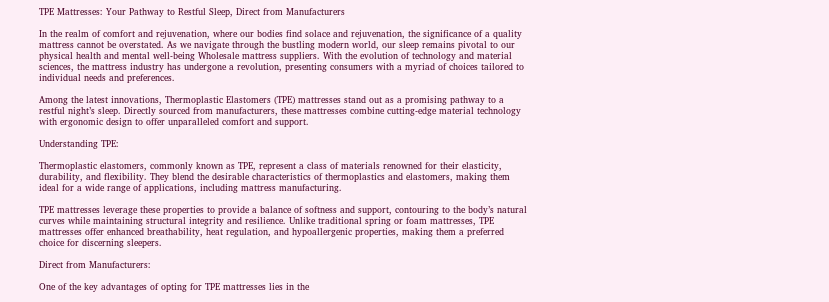TPE Mattresses: Your Pathway to Restful Sleep, Direct from Manufacturers

In the realm of comfort and rejuvenation, where our bodies find solace and rejuvenation, the significance of a quality mattress cannot be overstated. As we navigate through the bustling modern world, our sleep remains pivotal to our physical health and mental well-being Wholesale mattress suppliers. With the evolution of technology and material sciences, the mattress industry has undergone a revolution, presenting consumers with a myriad of choices tailored to individual needs and preferences.

Among the latest innovations, Thermoplastic Elastomers (TPE) mattresses stand out as a promising pathway to a restful night’s sleep. Directly sourced from manufacturers, these mattresses combine cutting-edge material technology with ergonomic design to offer unparalleled comfort and support.

Understanding TPE:

Thermoplastic elastomers, commonly known as TPE, represent a class of materials renowned for their elasticity, durability, and flexibility. They blend the desirable characteristics of thermoplastics and elastomers, making them ideal for a wide range of applications, including mattress manufacturing.

TPE mattresses leverage these properties to provide a balance of softness and support, contouring to the body’s natural curves while maintaining structural integrity and resilience. Unlike traditional spring or foam mattresses, TPE mattresses offer enhanced breathability, heat regulation, and hypoallergenic properties, making them a preferred choice for discerning sleepers.

Direct from Manufacturers:

One of the key advantages of opting for TPE mattresses lies in the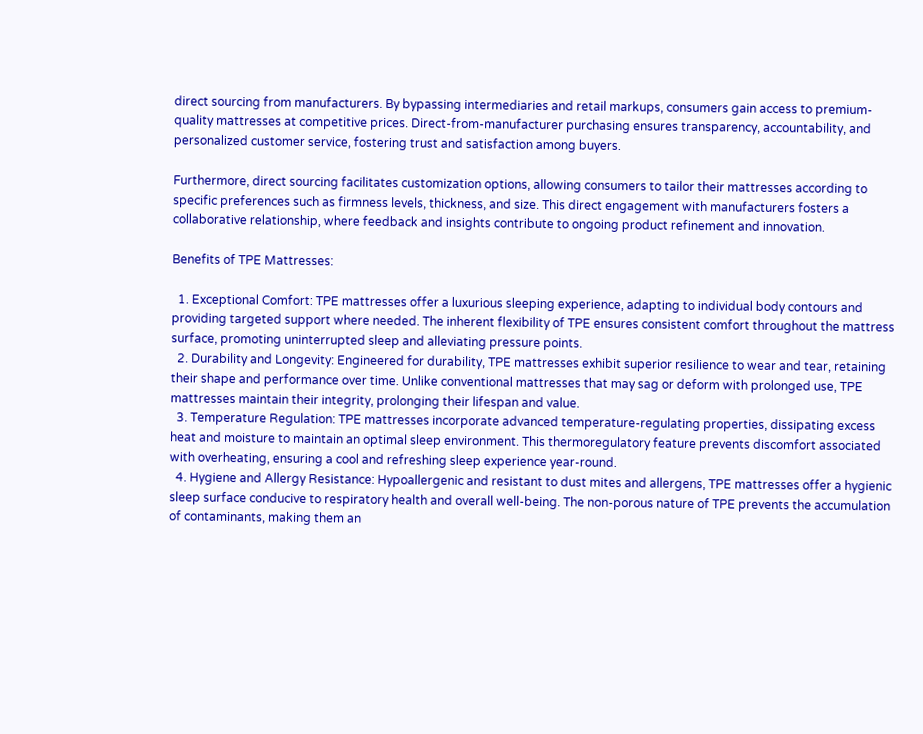direct sourcing from manufacturers. By bypassing intermediaries and retail markups, consumers gain access to premium-quality mattresses at competitive prices. Direct-from-manufacturer purchasing ensures transparency, accountability, and personalized customer service, fostering trust and satisfaction among buyers.

Furthermore, direct sourcing facilitates customization options, allowing consumers to tailor their mattresses according to specific preferences such as firmness levels, thickness, and size. This direct engagement with manufacturers fosters a collaborative relationship, where feedback and insights contribute to ongoing product refinement and innovation.

Benefits of TPE Mattresses:

  1. Exceptional Comfort: TPE mattresses offer a luxurious sleeping experience, adapting to individual body contours and providing targeted support where needed. The inherent flexibility of TPE ensures consistent comfort throughout the mattress surface, promoting uninterrupted sleep and alleviating pressure points.
  2. Durability and Longevity: Engineered for durability, TPE mattresses exhibit superior resilience to wear and tear, retaining their shape and performance over time. Unlike conventional mattresses that may sag or deform with prolonged use, TPE mattresses maintain their integrity, prolonging their lifespan and value.
  3. Temperature Regulation: TPE mattresses incorporate advanced temperature-regulating properties, dissipating excess heat and moisture to maintain an optimal sleep environment. This thermoregulatory feature prevents discomfort associated with overheating, ensuring a cool and refreshing sleep experience year-round.
  4. Hygiene and Allergy Resistance: Hypoallergenic and resistant to dust mites and allergens, TPE mattresses offer a hygienic sleep surface conducive to respiratory health and overall well-being. The non-porous nature of TPE prevents the accumulation of contaminants, making them an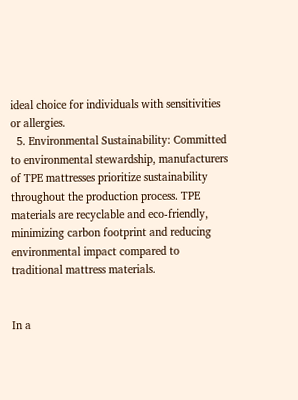ideal choice for individuals with sensitivities or allergies.
  5. Environmental Sustainability: Committed to environmental stewardship, manufacturers of TPE mattresses prioritize sustainability throughout the production process. TPE materials are recyclable and eco-friendly, minimizing carbon footprint and reducing environmental impact compared to traditional mattress materials.


In a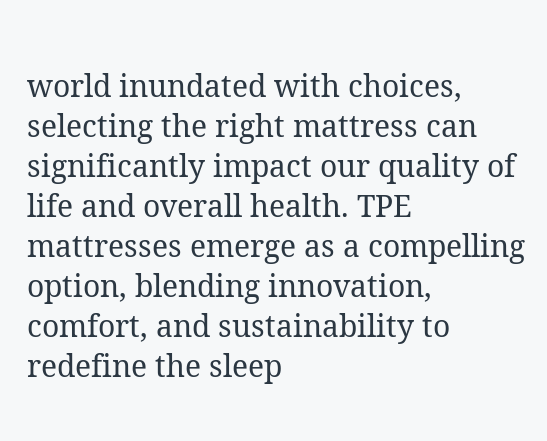world inundated with choices, selecting the right mattress can significantly impact our quality of life and overall health. TPE mattresses emerge as a compelling option, blending innovation, comfort, and sustainability to redefine the sleep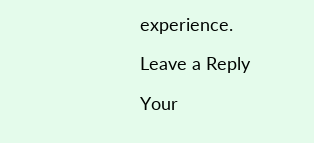experience.

Leave a Reply

Your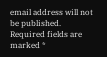email address will not be published. Required fields are marked *